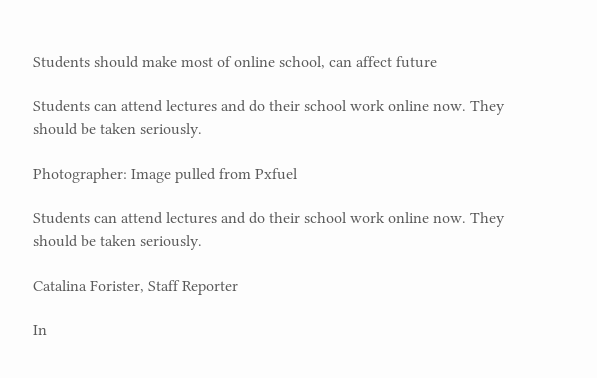Students should make most of online school, can affect future

Students can attend lectures and do their school work online now. They should be taken seriously.

Photographer: Image pulled from Pxfuel

Students can attend lectures and do their school work online now. They should be taken seriously.

Catalina Forister, Staff Reporter

In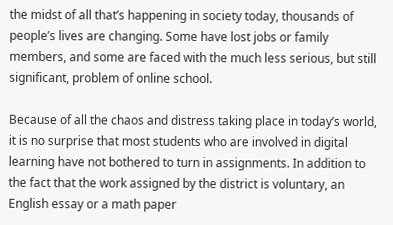the midst of all that’s happening in society today, thousands of people’s lives are changing. Some have lost jobs or family members, and some are faced with the much less serious, but still significant, problem of online school.

Because of all the chaos and distress taking place in today’s world, it is no surprise that most students who are involved in digital learning have not bothered to turn in assignments. In addition to the fact that the work assigned by the district is voluntary, an English essay or a math paper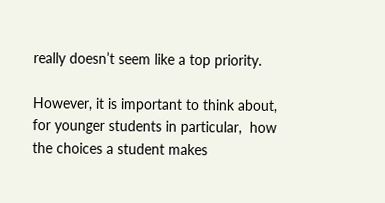really doesn’t seem like a top priority.

However, it is important to think about, for younger students in particular,  how the choices a student makes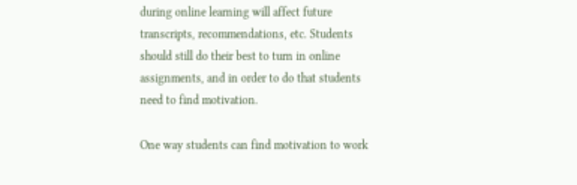during online learning will affect future transcripts, recommendations, etc. Students should still do their best to turn in online assignments, and in order to do that students need to find motivation.

One way students can find motivation to work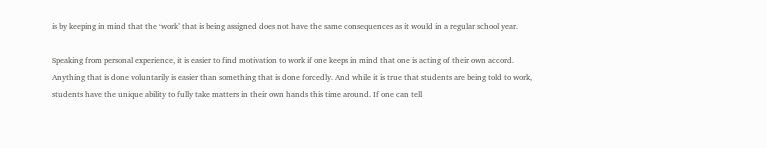is by keeping in mind that the ‘work’ that is being assigned does not have the same consequences as it would in a regular school year.

Speaking from personal experience, it is easier to find motivation to work if one keeps in mind that one is acting of their own accord. Anything that is done voluntarily is easier than something that is done forcedly. And while it is true that students are being told to work, students have the unique ability to fully take matters in their own hands this time around. If one can tell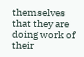themselves that they are doing work of their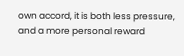own accord, it is both less pressure, and a more personal reward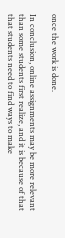once the work is done.

In conclusion, online assignments may be more relevant than some students first realize, and it is because of that that students need to find ways to make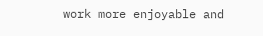work more enjoyable and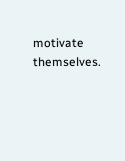motivate themselves.